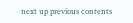next up previous contents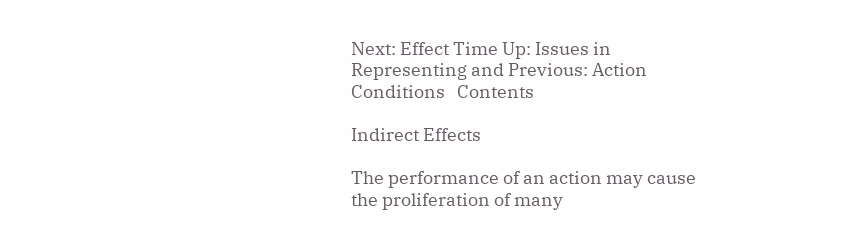Next: Effect Time Up: Issues in Representing and Previous: Action Conditions   Contents

Indirect Effects

The performance of an action may cause the proliferation of many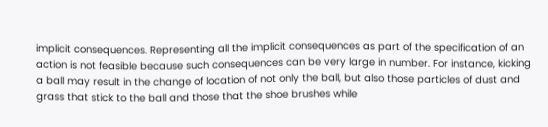implicit consequences. Representing all the implicit consequences as part of the specification of an action is not feasible because such consequences can be very large in number. For instance, kicking a ball may result in the change of location of not only the ball, but also those particles of dust and grass that stick to the ball and those that the shoe brushes while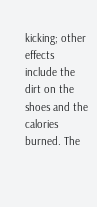kicking; other effects include the dirt on the shoes and the calories burned. The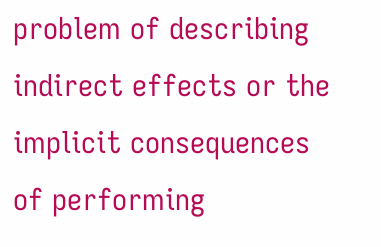problem of describing indirect effects or the implicit consequences of performing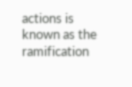actions is known as the ramification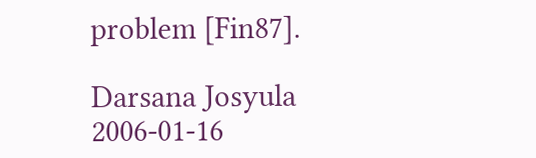problem [Fin87].

Darsana Josyula 2006-01-16